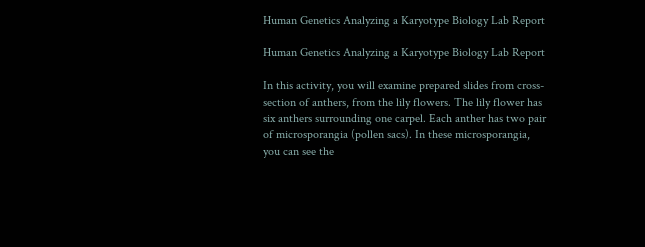Human Genetics Analyzing a Karyotype Biology Lab Report

Human Genetics Analyzing a Karyotype Biology Lab Report

In this activity, you will examine prepared slides from cross-section of anthers, from the lily flowers. The lily flower has six anthers surrounding one carpel. Each anther has two pair of microsporangia (pollen sacs). In these microsporangia, you can see the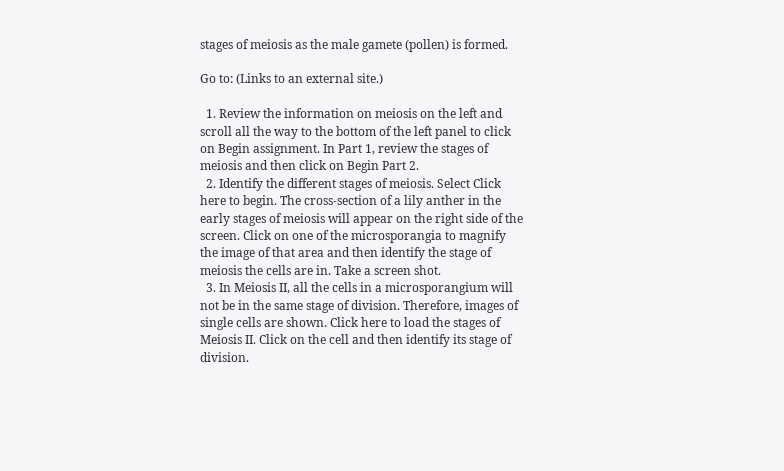stages of meiosis as the male gamete (pollen) is formed.

Go to: (Links to an external site.)

  1. Review the information on meiosis on the left and scroll all the way to the bottom of the left panel to click on Begin assignment. In Part 1, review the stages of meiosis and then click on Begin Part 2.
  2. Identify the different stages of meiosis. Select Click here to begin. The cross-section of a lily anther in the early stages of meiosis will appear on the right side of the screen. Click on one of the microsporangia to magnify the image of that area and then identify the stage of meiosis the cells are in. Take a screen shot.
  3. In Meiosis II, all the cells in a microsporangium will not be in the same stage of division. Therefore, images of single cells are shown. Click here to load the stages of Meiosis II. Click on the cell and then identify its stage of division.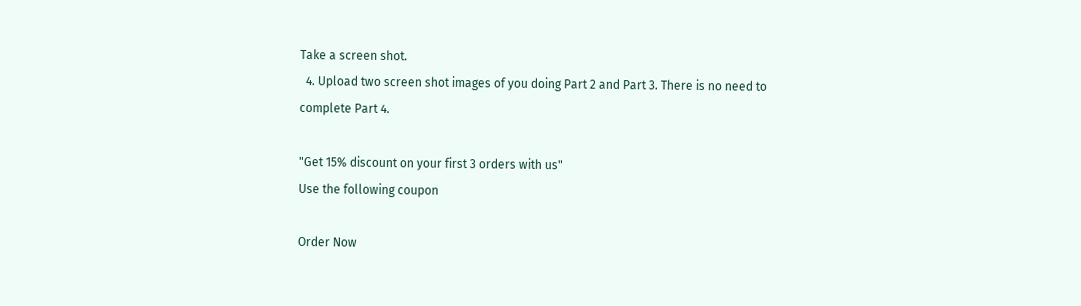Take a screen shot.
  4. Upload two screen shot images of you doing Part 2 and Part 3. There is no need to complete Part 4.

"Get 15% discount on your first 3 orders with us"
Use the following coupon

Order Now